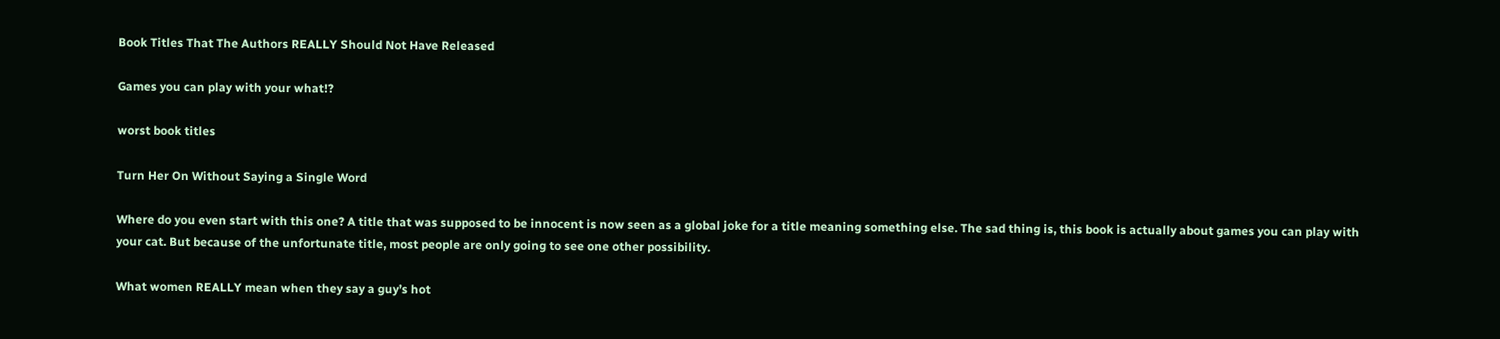Book Titles That The Authors REALLY Should Not Have Released

Games you can play with your what!?

worst book titles

Turn Her On Without Saying a Single Word

Where do you even start with this one? A title that was supposed to be innocent is now seen as a global joke for a title meaning something else. The sad thing is, this book is actually about games you can play with your cat. But because of the unfortunate title, most people are only going to see one other possibility.

What women REALLY mean when they say a guy’s hot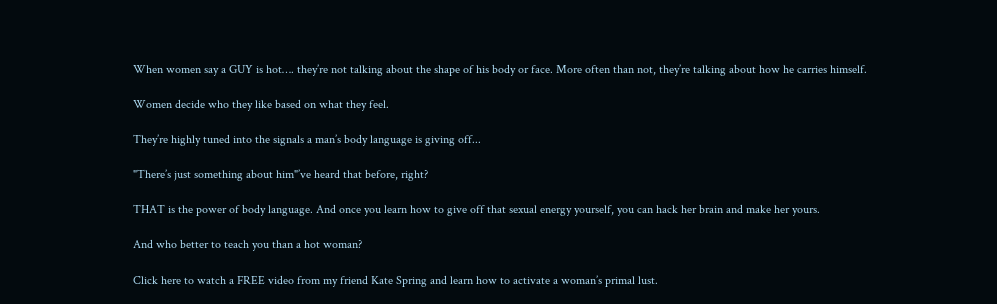When women say a GUY is hot…. they’re not talking about the shape of his body or face. More often than not, they’re talking about how he carries himself.

Women decide who they like based on what they feel.

They’re highly tuned into the signals a man’s body language is giving off...

"There’s just something about him"’ve heard that before, right?

THAT is the power of body language. And once you learn how to give off that sexual energy yourself, you can hack her brain and make her yours.

And who better to teach you than a hot woman?

Click here to watch a FREE video from my friend Kate Spring and learn how to activate a woman’s primal lust.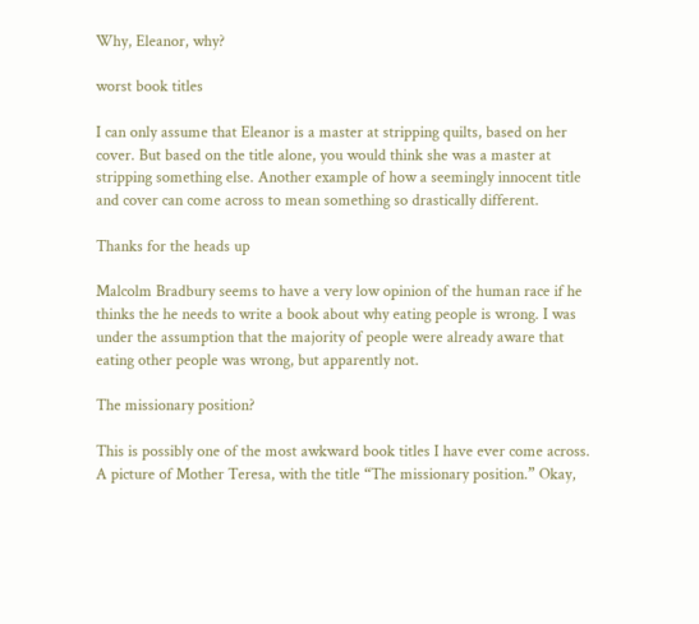Why, Eleanor, why?

worst book titles

I can only assume that Eleanor is a master at stripping quilts, based on her cover. But based on the title alone, you would think she was a master at stripping something else. Another example of how a seemingly innocent title and cover can come across to mean something so drastically different.

Thanks for the heads up

Malcolm Bradbury seems to have a very low opinion of the human race if he thinks the he needs to write a book about why eating people is wrong. I was under the assumption that the majority of people were already aware that eating other people was wrong, but apparently not.

The missionary position?

This is possibly one of the most awkward book titles I have ever come across. A picture of Mother Teresa, with the title “The missionary position.” Okay,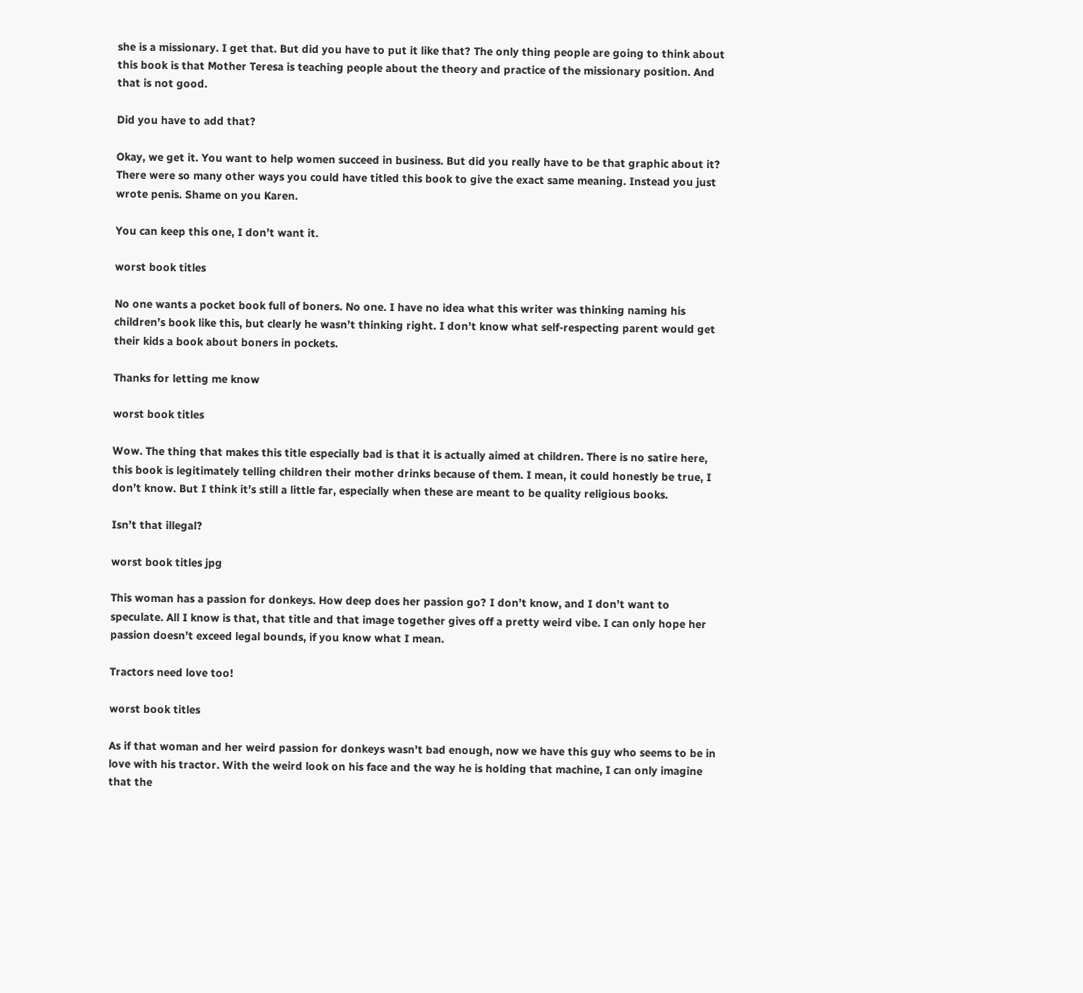she is a missionary. I get that. But did you have to put it like that? The only thing people are going to think about this book is that Mother Teresa is teaching people about the theory and practice of the missionary position. And that is not good.

Did you have to add that?

Okay, we get it. You want to help women succeed in business. But did you really have to be that graphic about it? There were so many other ways you could have titled this book to give the exact same meaning. Instead you just wrote penis. Shame on you Karen.

You can keep this one, I don’t want it.

worst book titles

No one wants a pocket book full of boners. No one. I have no idea what this writer was thinking naming his children’s book like this, but clearly he wasn’t thinking right. I don’t know what self-respecting parent would get their kids a book about boners in pockets.

Thanks for letting me know

worst book titles

Wow. The thing that makes this title especially bad is that it is actually aimed at children. There is no satire here, this book is legitimately telling children their mother drinks because of them. I mean, it could honestly be true, I don’t know. But I think it’s still a little far, especially when these are meant to be quality religious books.

Isn’t that illegal?

worst book titles jpg

This woman has a passion for donkeys. How deep does her passion go? I don’t know, and I don’t want to speculate. All I know is that, that title and that image together gives off a pretty weird vibe. I can only hope her passion doesn’t exceed legal bounds, if you know what I mean.

Tractors need love too!

worst book titles

As if that woman and her weird passion for donkeys wasn’t bad enough, now we have this guy who seems to be in love with his tractor. With the weird look on his face and the way he is holding that machine, I can only imagine that the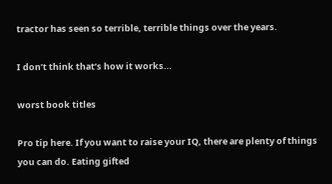tractor has seen so terrible, terrible things over the years.

I don’t think that’s how it works…

worst book titles

Pro tip here. If you want to raise your IQ, there are plenty of things you can do. Eating gifted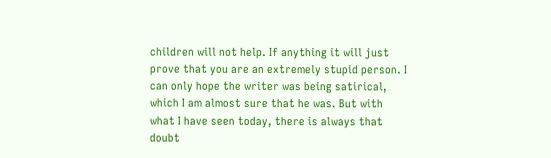children will not help. If anything it will just prove that you are an extremely stupid person. I can only hope the writer was being satirical, which I am almost sure that he was. But with what I have seen today, there is always that doubt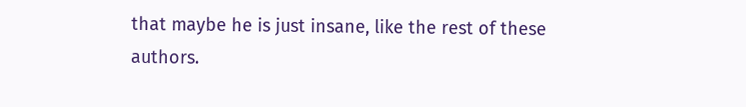that maybe he is just insane, like the rest of these authors.